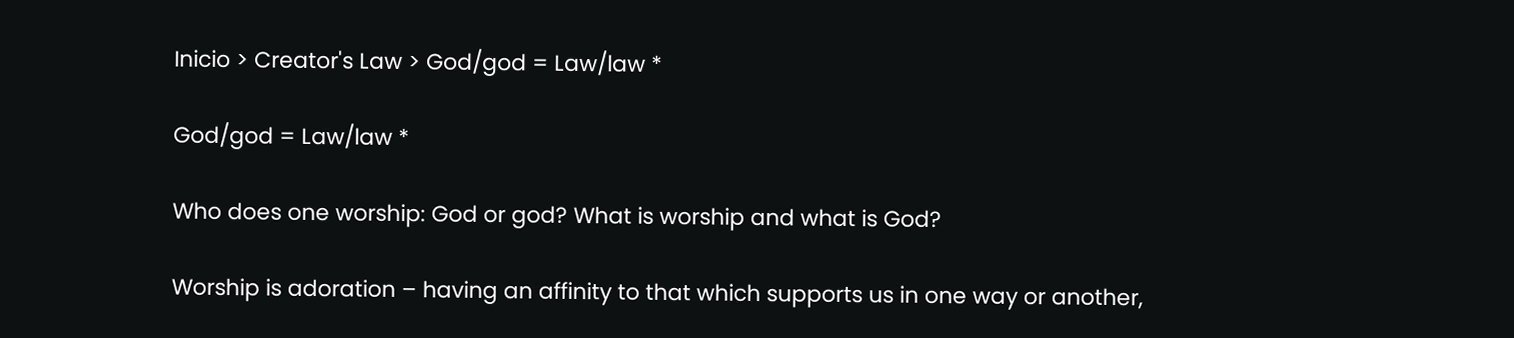Inicio > Creator's Law > God/god = Law/law *

God/god = Law/law *

Who does one worship: God or god? What is worship and what is God?

Worship is adoration – having an affinity to that which supports us in one way or another,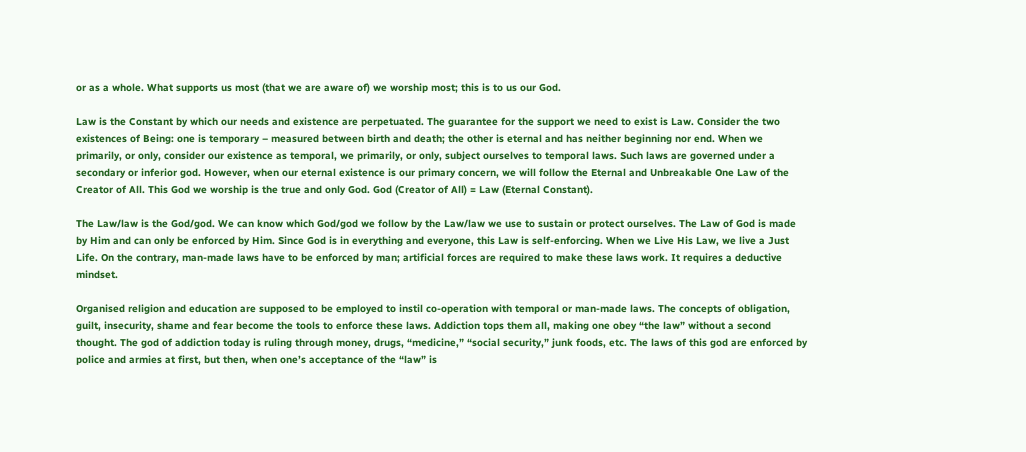or as a whole. What supports us most (that we are aware of) we worship most; this is to us our God.

Law is the Constant by which our needs and existence are perpetuated. The guarantee for the support we need to exist is Law. Consider the two existences of Being: one is temporary – measured between birth and death; the other is eternal and has neither beginning nor end. When we primarily, or only, consider our existence as temporal, we primarily, or only, subject ourselves to temporal laws. Such laws are governed under a secondary or inferior god. However, when our eternal existence is our primary concern, we will follow the Eternal and Unbreakable One Law of the Creator of All. This God we worship is the true and only God. God (Creator of All) = Law (Eternal Constant).

The Law/law is the God/god. We can know which God/god we follow by the Law/law we use to sustain or protect ourselves. The Law of God is made by Him and can only be enforced by Him. Since God is in everything and everyone, this Law is self-enforcing. When we Live His Law, we live a Just Life. On the contrary, man-made laws have to be enforced by man; artificial forces are required to make these laws work. It requires a deductive mindset.

Organised religion and education are supposed to be employed to instil co-operation with temporal or man-made laws. The concepts of obligation, guilt, insecurity, shame and fear become the tools to enforce these laws. Addiction tops them all, making one obey “the law” without a second thought. The god of addiction today is ruling through money, drugs, “medicine,” “social security,” junk foods, etc. The laws of this god are enforced by police and armies at first, but then, when one’s acceptance of the “law” is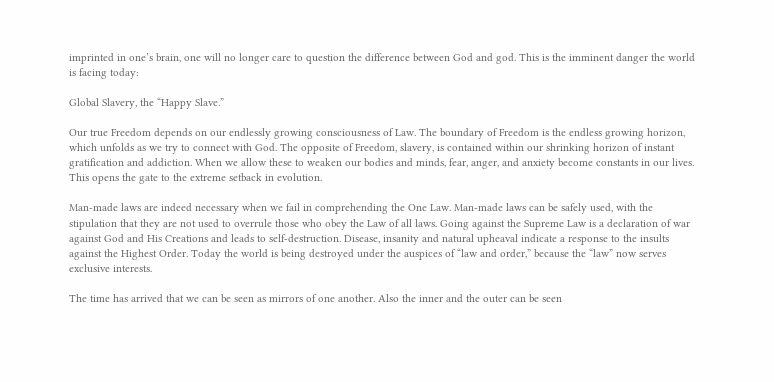imprinted in one’s brain, one will no longer care to question the difference between God and god. This is the imminent danger the world is facing today:

Global Slavery, the “Happy Slave.”

Our true Freedom depends on our endlessly growing consciousness of Law. The boundary of Freedom is the endless growing horizon, which unfolds as we try to connect with God. The opposite of Freedom, slavery, is contained within our shrinking horizon of instant gratification and addiction. When we allow these to weaken our bodies and minds, fear, anger, and anxiety become constants in our lives. This opens the gate to the extreme setback in evolution.

Man-made laws are indeed necessary when we fail in comprehending the One Law. Man-made laws can be safely used, with the stipulation that they are not used to overrule those who obey the Law of all laws. Going against the Supreme Law is a declaration of war against God and His Creations and leads to self-destruction. Disease, insanity and natural upheaval indicate a response to the insults against the Highest Order. Today the world is being destroyed under the auspices of “law and order,” because the “law” now serves exclusive interests.

The time has arrived that we can be seen as mirrors of one another. Also the inner and the outer can be seen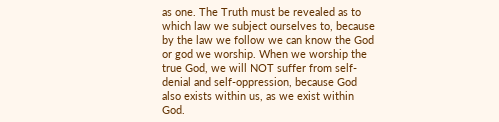as one. The Truth must be revealed as to which law we subject ourselves to, because by the law we follow we can know the God or god we worship. When we worship the true God, we will NOT suffer from self-denial and self-oppression, because God also exists within us, as we exist within God.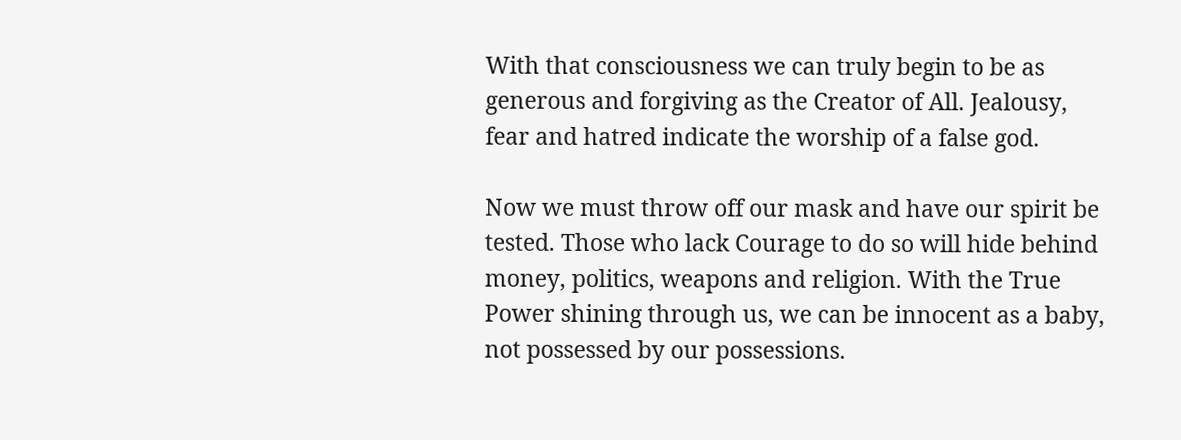With that consciousness we can truly begin to be as generous and forgiving as the Creator of All. Jealousy, fear and hatred indicate the worship of a false god.

Now we must throw off our mask and have our spirit be tested. Those who lack Courage to do so will hide behind money, politics, weapons and religion. With the True Power shining through us, we can be innocent as a baby, not possessed by our possessions.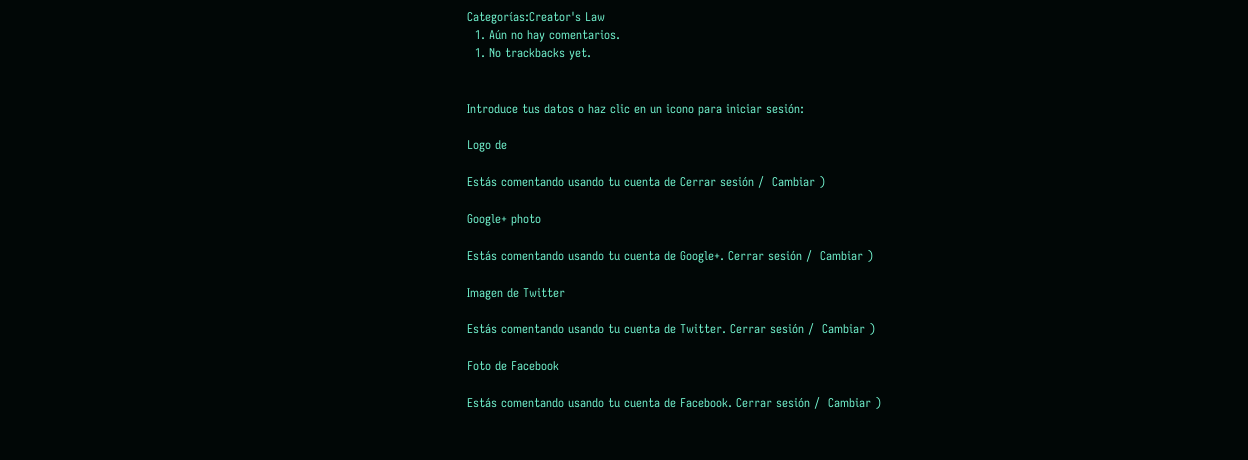Categorías:Creator's Law
  1. Aún no hay comentarios.
  1. No trackbacks yet.


Introduce tus datos o haz clic en un icono para iniciar sesión:

Logo de

Estás comentando usando tu cuenta de Cerrar sesión /  Cambiar )

Google+ photo

Estás comentando usando tu cuenta de Google+. Cerrar sesión /  Cambiar )

Imagen de Twitter

Estás comentando usando tu cuenta de Twitter. Cerrar sesión /  Cambiar )

Foto de Facebook

Estás comentando usando tu cuenta de Facebook. Cerrar sesión /  Cambiar )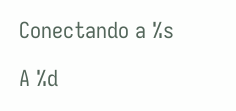Conectando a %s

A %d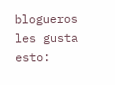blogueros les gusta esto: